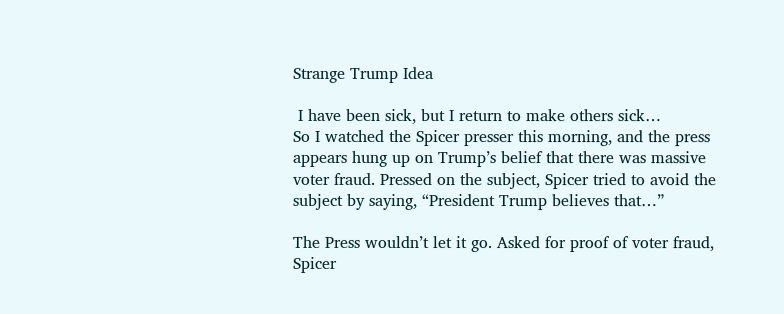Strange Trump Idea

 I have been sick, but I return to make others sick…
So I watched the Spicer presser this morning, and the press appears hung up on Trump’s belief that there was massive voter fraud. Pressed on the subject, Spicer tried to avoid the subject by saying, “President Trump believes that…”

The Press wouldn’t let it go. Asked for proof of voter fraud, Spicer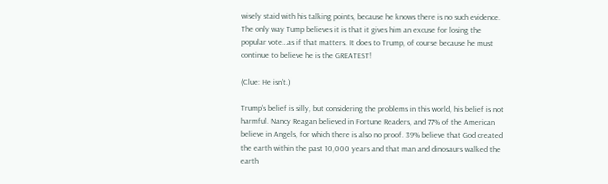wisely staid with his talking points, because he knows there is no such evidence. The only way Tump believes it is that it gives him an excuse for losing the popular vote…as if that matters. It does to Trump, of course because he must continue to believe he is the GREATEST!

(Clue: He isn’t.)

Trump’s belief is silly, but considering the problems in this world, his belief is not harmful. Nancy Reagan believed in Fortune Readers, and 77% of the American believe in Angels, for which there is also no proof. 39% believe that God created the earth within the past 10,000 years and that man and dinosaurs walked the earth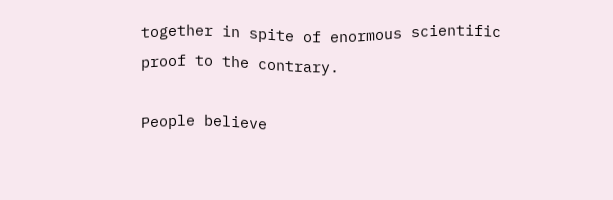together in spite of enormous scientific proof to the contrary.

People believe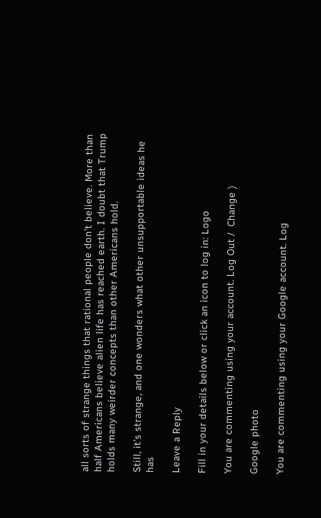all sorts of strange things that rational people don’t believe. More than half Americans believe alien life has reached earth. I doubt that Trump holds many weirder concepts than other Americans hold.

Still, it’s strange, and one wonders what other unsupportable ideas he has

Leave a Reply

Fill in your details below or click an icon to log in: Logo

You are commenting using your account. Log Out /  Change )

Google photo

You are commenting using your Google account. Log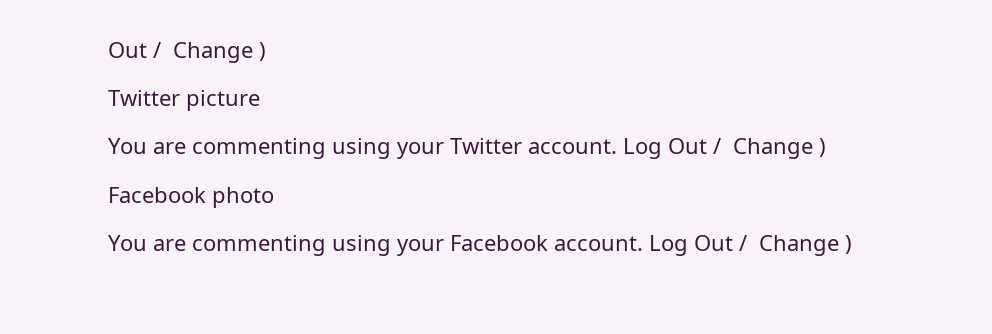Out /  Change )

Twitter picture

You are commenting using your Twitter account. Log Out /  Change )

Facebook photo

You are commenting using your Facebook account. Log Out /  Change )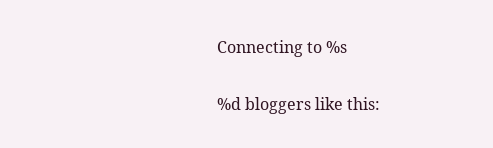Connecting to %s

%d bloggers like this: